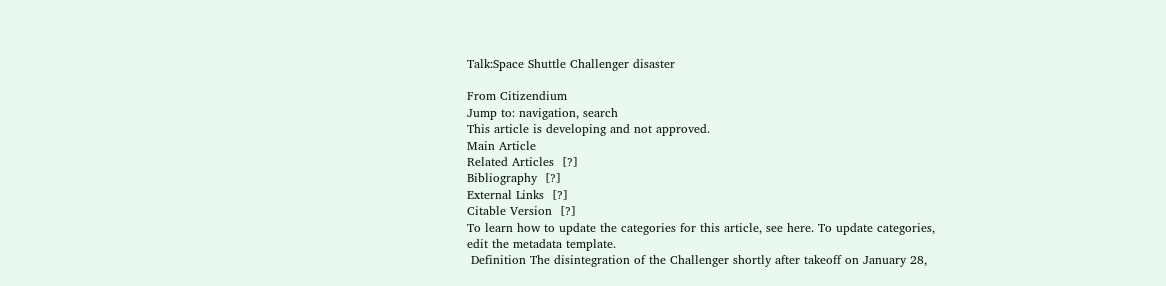Talk:Space Shuttle Challenger disaster

From Citizendium
Jump to: navigation, search
This article is developing and not approved.
Main Article
Related Articles  [?]
Bibliography  [?]
External Links  [?]
Citable Version  [?]
To learn how to update the categories for this article, see here. To update categories, edit the metadata template.
 Definition The disintegration of the Challenger shortly after takeoff on January 28,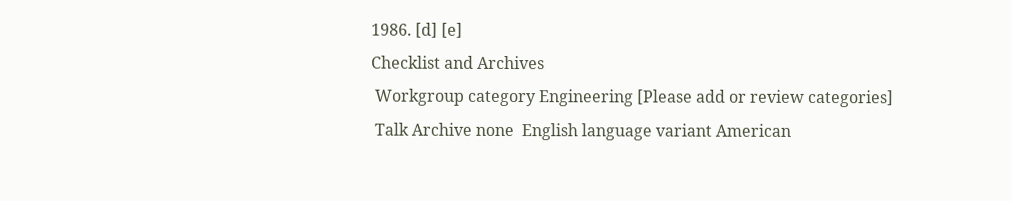1986. [d] [e]
Checklist and Archives
 Workgroup category Engineering [Please add or review categories]
 Talk Archive none  English language variant American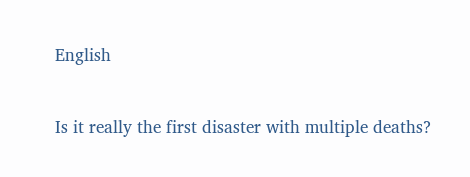English


Is it really the first disaster with multiple deaths?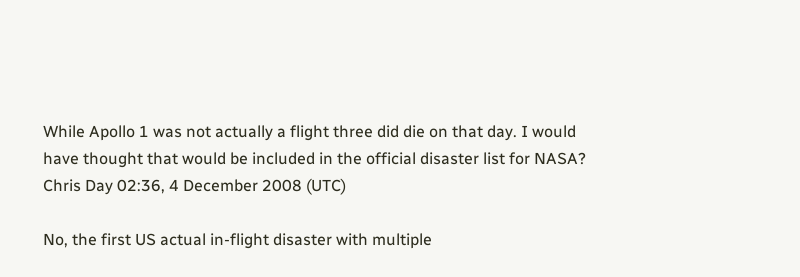While Apollo 1 was not actually a flight three did die on that day. I would have thought that would be included in the official disaster list for NASA? Chris Day 02:36, 4 December 2008 (UTC)

No, the first US actual in-flight disaster with multiple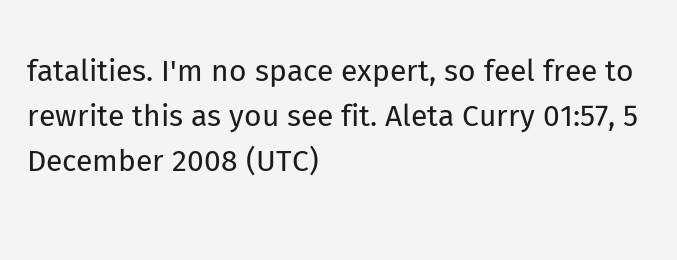fatalities. I'm no space expert, so feel free to rewrite this as you see fit. Aleta Curry 01:57, 5 December 2008 (UTC)